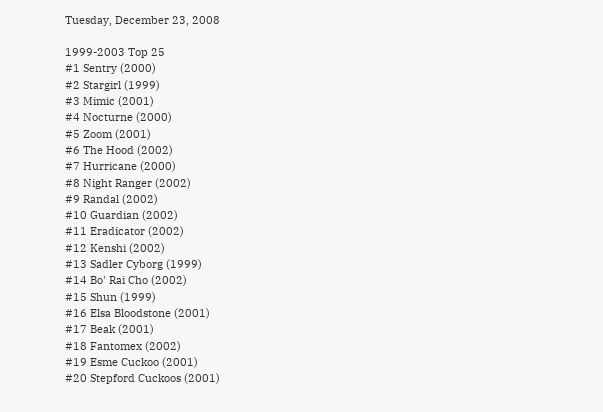Tuesday, December 23, 2008

1999-2003 Top 25
#1 Sentry (2000)
#2 Stargirl (1999)
#3 Mimic (2001)
#4 Nocturne (2000)
#5 Zoom (2001)
#6 The Hood (2002)
#7 Hurricane (2000)
#8 Night Ranger (2002)
#9 Randal (2002)
#10 Guardian (2002)
#11 Eradicator (2002)
#12 Kenshi (2002)
#13 Sadler Cyborg (1999)
#14 Bo' Rai Cho (2002)
#15 Shun (1999)
#16 Elsa Bloodstone (2001)
#17 Beak (2001)
#18 Fantomex (2002)
#19 Esme Cuckoo (2001)
#20 Stepford Cuckoos (2001)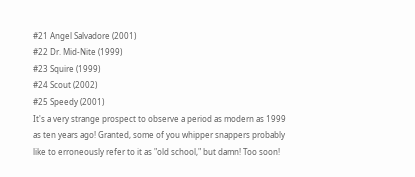#21 Angel Salvadore (2001)
#22 Dr. Mid-Nite (1999)
#23 Squire (1999)
#24 Scout (2002)
#25 Speedy (2001)
It's a very strange prospect to observe a period as modern as 1999 as ten years ago! Granted, some of you whipper snappers probably like to erroneously refer to it as "old school," but damn! Too soon!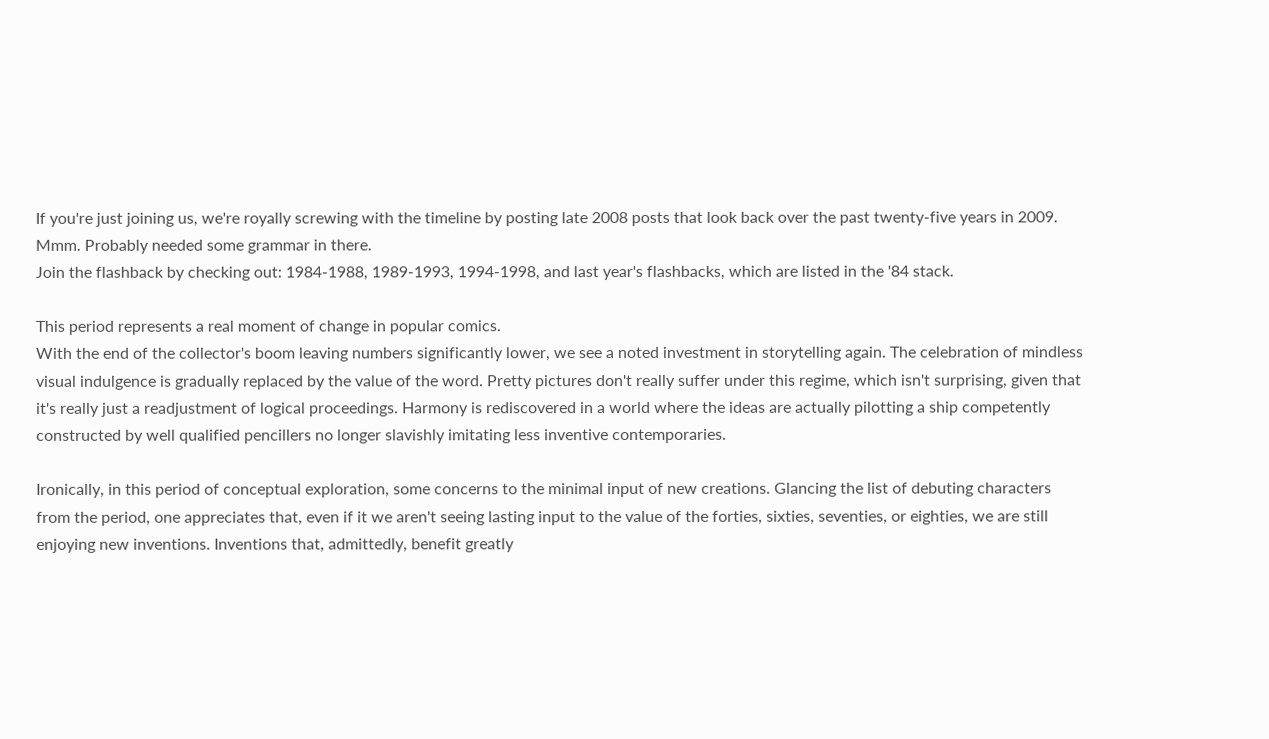If you're just joining us, we're royally screwing with the timeline by posting late 2008 posts that look back over the past twenty-five years in 2009. Mmm. Probably needed some grammar in there.
Join the flashback by checking out: 1984-1988, 1989-1993, 1994-1998, and last year's flashbacks, which are listed in the '84 stack.

This period represents a real moment of change in popular comics.
With the end of the collector's boom leaving numbers significantly lower, we see a noted investment in storytelling again. The celebration of mindless visual indulgence is gradually replaced by the value of the word. Pretty pictures don't really suffer under this regime, which isn't surprising, given that it's really just a readjustment of logical proceedings. Harmony is rediscovered in a world where the ideas are actually pilotting a ship competently constructed by well qualified pencillers no longer slavishly imitating less inventive contemporaries.

Ironically, in this period of conceptual exploration, some concerns to the minimal input of new creations. Glancing the list of debuting characters from the period, one appreciates that, even if it we aren't seeing lasting input to the value of the forties, sixties, seventies, or eighties, we are still enjoying new inventions. Inventions that, admittedly, benefit greatly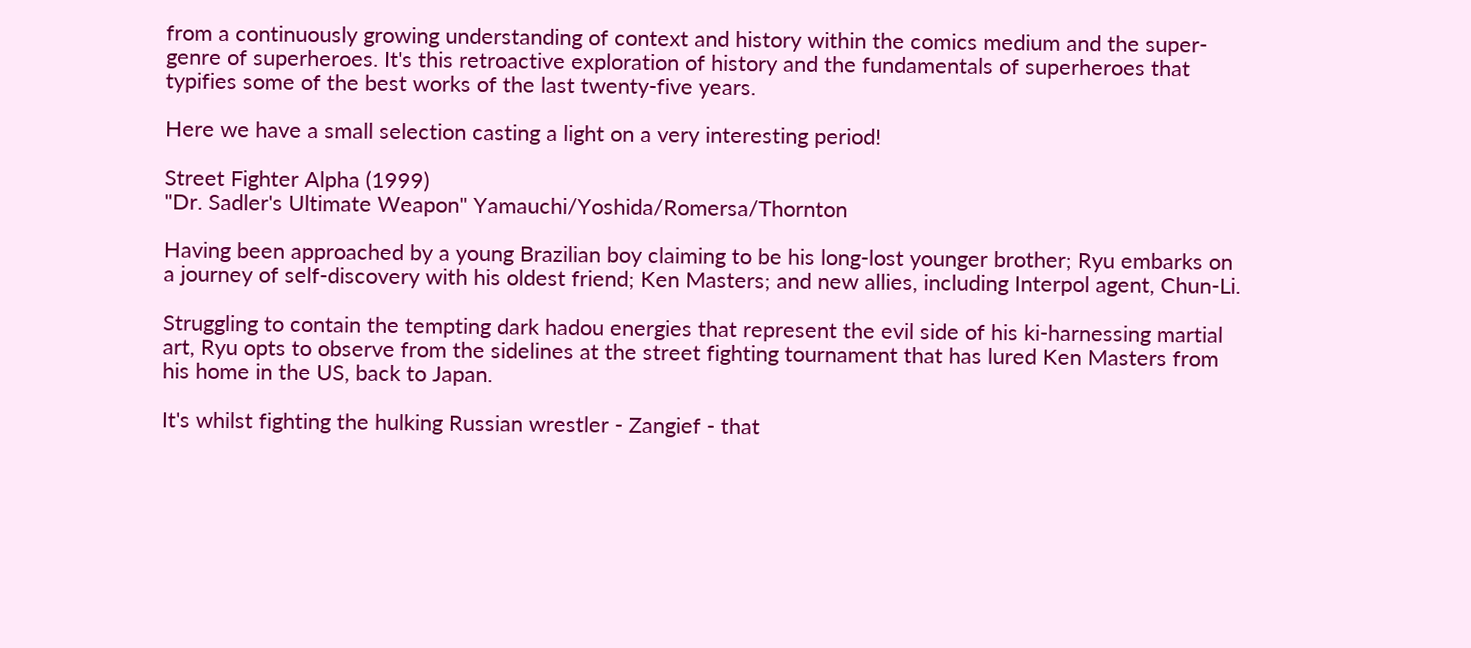from a continuously growing understanding of context and history within the comics medium and the super-genre of superheroes. It's this retroactive exploration of history and the fundamentals of superheroes that typifies some of the best works of the last twenty-five years.

Here we have a small selection casting a light on a very interesting period!

Street Fighter Alpha (1999)
"Dr. Sadler's Ultimate Weapon" Yamauchi/Yoshida/Romersa/Thornton

Having been approached by a young Brazilian boy claiming to be his long-lost younger brother; Ryu embarks on a journey of self-discovery with his oldest friend; Ken Masters; and new allies, including Interpol agent, Chun-Li.

Struggling to contain the tempting dark hadou energies that represent the evil side of his ki-harnessing martial art, Ryu opts to observe from the sidelines at the street fighting tournament that has lured Ken Masters from his home in the US, back to Japan.

It's whilst fighting the hulking Russian wrestler - Zangief - that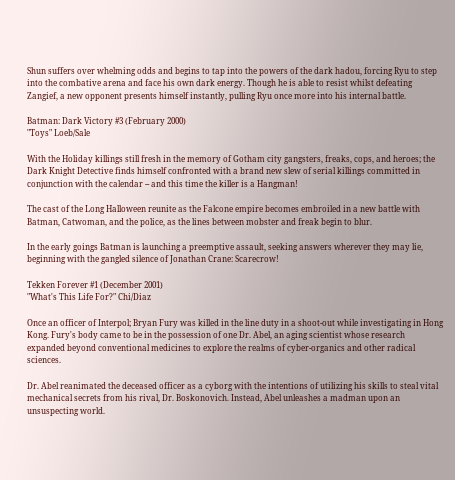Shun suffers over whelming odds and begins to tap into the powers of the dark hadou, forcing Ryu to step into the combative arena and face his own dark energy. Though he is able to resist whilst defeating Zangief, a new opponent presents himself instantly, pulling Ryu once more into his internal battle.

Batman: Dark Victory #3 (February 2000)
"Toys" Loeb/Sale

With the Holiday killings still fresh in the memory of Gotham city gangsters, freaks, cops, and heroes; the Dark Knight Detective finds himself confronted with a brand new slew of serial killings committed in conjunction with the calendar -- and this time the killer is a Hangman!

The cast of the Long Halloween reunite as the Falcone empire becomes embroiled in a new battle with Batman, Catwoman, and the police, as the lines between mobster and freak begin to blur.

In the early goings Batman is launching a preemptive assault, seeking answers wherever they may lie, beginning with the gangled silence of Jonathan Crane: Scarecrow!

Tekken Forever #1 (December 2001)
"What's This Life For?" Chi/Diaz

Once an officer of Interpol; Bryan Fury was killed in the line duty in a shoot-out while investigating in Hong Kong. Fury's body came to be in the possession of one Dr. Abel, an aging scientist whose research expanded beyond conventional medicines to explore the realms of cyber-organics and other radical sciences.

Dr. Abel reanimated the deceased officer as a cyborg with the intentions of utilizing his skills to steal vital mechanical secrets from his rival, Dr. Boskonovich. Instead, Abel unleashes a madman upon an unsuspecting world.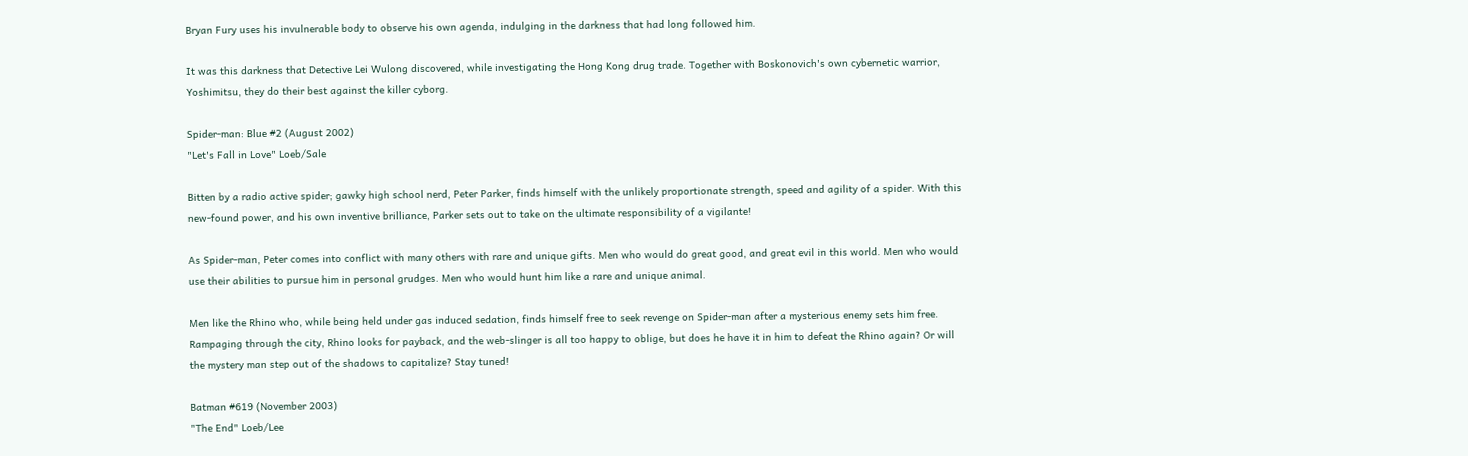Bryan Fury uses his invulnerable body to observe his own agenda, indulging in the darkness that had long followed him.

It was this darkness that Detective Lei Wulong discovered, while investigating the Hong Kong drug trade. Together with Boskonovich's own cybernetic warrior, Yoshimitsu, they do their best against the killer cyborg.

Spider-man: Blue #2 (August 2002)
"Let's Fall in Love" Loeb/Sale

Bitten by a radio active spider; gawky high school nerd, Peter Parker, finds himself with the unlikely proportionate strength, speed and agility of a spider. With this new-found power, and his own inventive brilliance, Parker sets out to take on the ultimate responsibility of a vigilante!

As Spider-man, Peter comes into conflict with many others with rare and unique gifts. Men who would do great good, and great evil in this world. Men who would use their abilities to pursue him in personal grudges. Men who would hunt him like a rare and unique animal.

Men like the Rhino who, while being held under gas induced sedation, finds himself free to seek revenge on Spider-man after a mysterious enemy sets him free. Rampaging through the city, Rhino looks for payback, and the web-slinger is all too happy to oblige, but does he have it in him to defeat the Rhino again? Or will the mystery man step out of the shadows to capitalize? Stay tuned!

Batman #619 (November 2003)
"The End" Loeb/Lee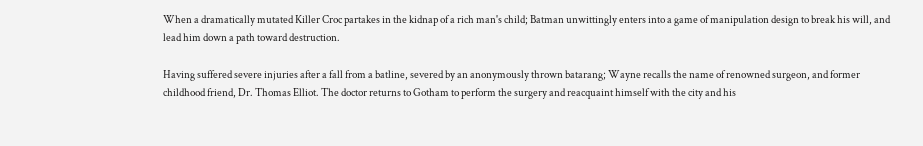When a dramatically mutated Killer Croc partakes in the kidnap of a rich man's child; Batman unwittingly enters into a game of manipulation design to break his will, and lead him down a path toward destruction.

Having suffered severe injuries after a fall from a batline, severed by an anonymously thrown batarang; Wayne recalls the name of renowned surgeon, and former childhood friend, Dr. Thomas Elliot. The doctor returns to Gotham to perform the surgery and reacquaint himself with the city and his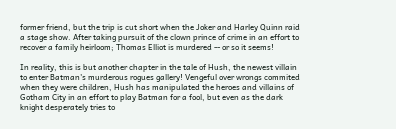former friend, but the trip is cut short when the Joker and Harley Quinn raid a stage show. After taking pursuit of the clown prince of crime in an effort to recover a family heirloom; Thomas Elliot is murdered -- or so it seems!

In reality, this is but another chapter in the tale of Hush, the newest villain to enter Batman's murderous rogues gallery! Vengeful over wrongs commited when they were children, Hush has manipulated the heroes and villains of Gotham City in an effort to play Batman for a fool, but even as the dark knight desperately tries to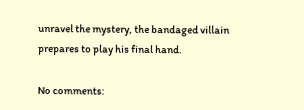unravel the mystery, the bandaged villain prepares to play his final hand.

No comments: